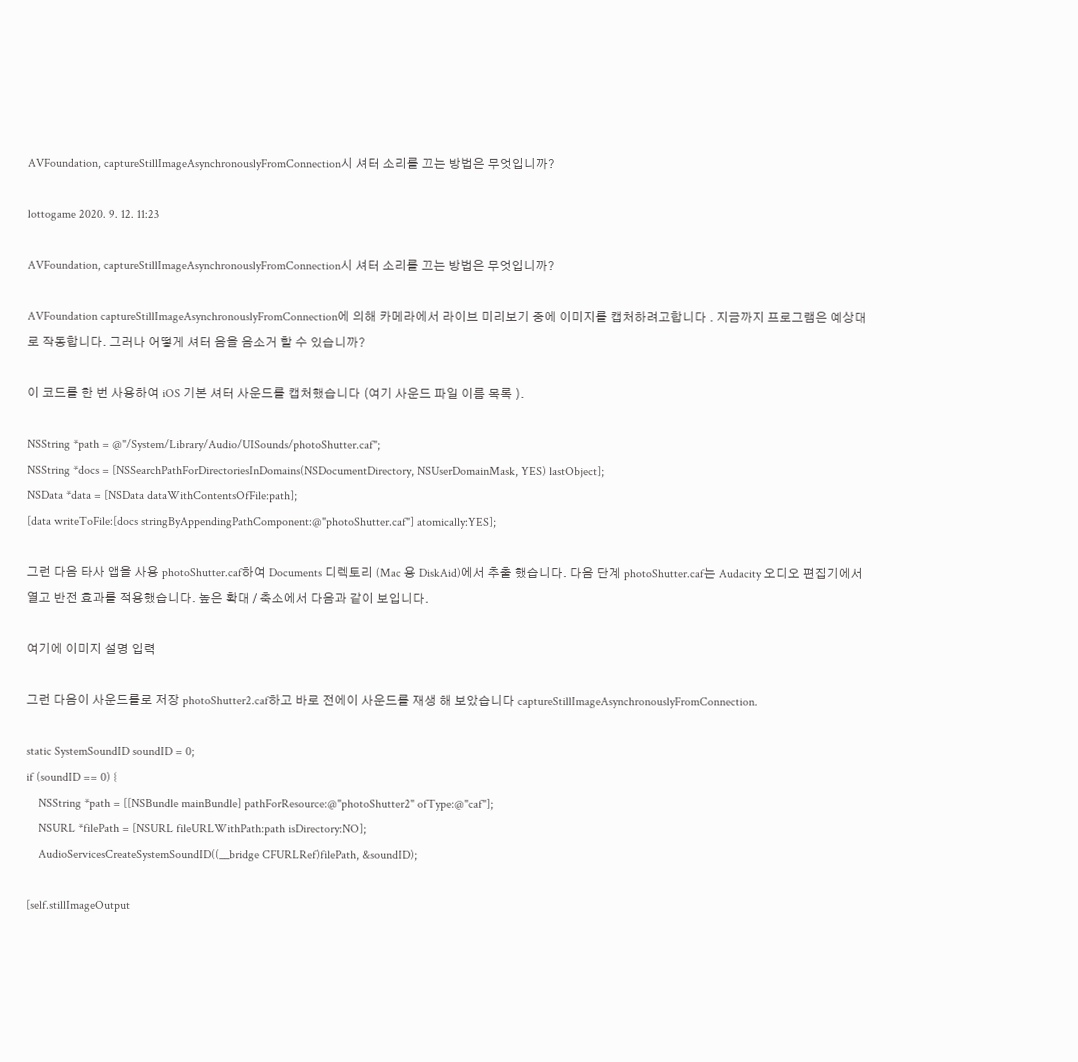AVFoundation, captureStillImageAsynchronouslyFromConnection시 셔터 소리를 끄는 방법은 무엇입니까?

lottogame 2020. 9. 12. 11:23

AVFoundation, captureStillImageAsynchronouslyFromConnection시 셔터 소리를 끄는 방법은 무엇입니까?

AVFoundation captureStillImageAsynchronouslyFromConnection에 의해 카메라에서 라이브 미리보기 중에 이미지를 캡처하려고합니다 . 지금까지 프로그램은 예상대로 작동합니다. 그러나 어떻게 셔터 음을 음소거 할 수 있습니까?

이 코드를 한 번 사용하여 iOS 기본 셔터 사운드를 캡처했습니다 (여기 사운드 파일 이름 목록 ).

NSString *path = @"/System/Library/Audio/UISounds/photoShutter.caf";
NSString *docs = [NSSearchPathForDirectoriesInDomains(NSDocumentDirectory, NSUserDomainMask, YES) lastObject];
NSData *data = [NSData dataWithContentsOfFile:path];
[data writeToFile:[docs stringByAppendingPathComponent:@"photoShutter.caf"] atomically:YES];

그런 다음 타사 앱을 사용 photoShutter.caf하여 Documents 디렉토리 (Mac 용 DiskAid)에서 추출 했습니다. 다음 단계 photoShutter.caf는 Audacity 오디오 편집기에서 열고 반전 효과를 적용했습니다. 높은 확대 / 축소에서 다음과 같이 보입니다.

여기에 이미지 설명 입력

그런 다음이 사운드를로 저장 photoShutter2.caf하고 바로 전에이 사운드를 재생 해 보았습니다 captureStillImageAsynchronouslyFromConnection.

static SystemSoundID soundID = 0;
if (soundID == 0) {
    NSString *path = [[NSBundle mainBundle] pathForResource:@"photoShutter2" ofType:@"caf"];
    NSURL *filePath = [NSURL fileURLWithPath:path isDirectory:NO];
    AudioServicesCreateSystemSoundID((__bridge CFURLRef)filePath, &soundID);

[self.stillImageOutput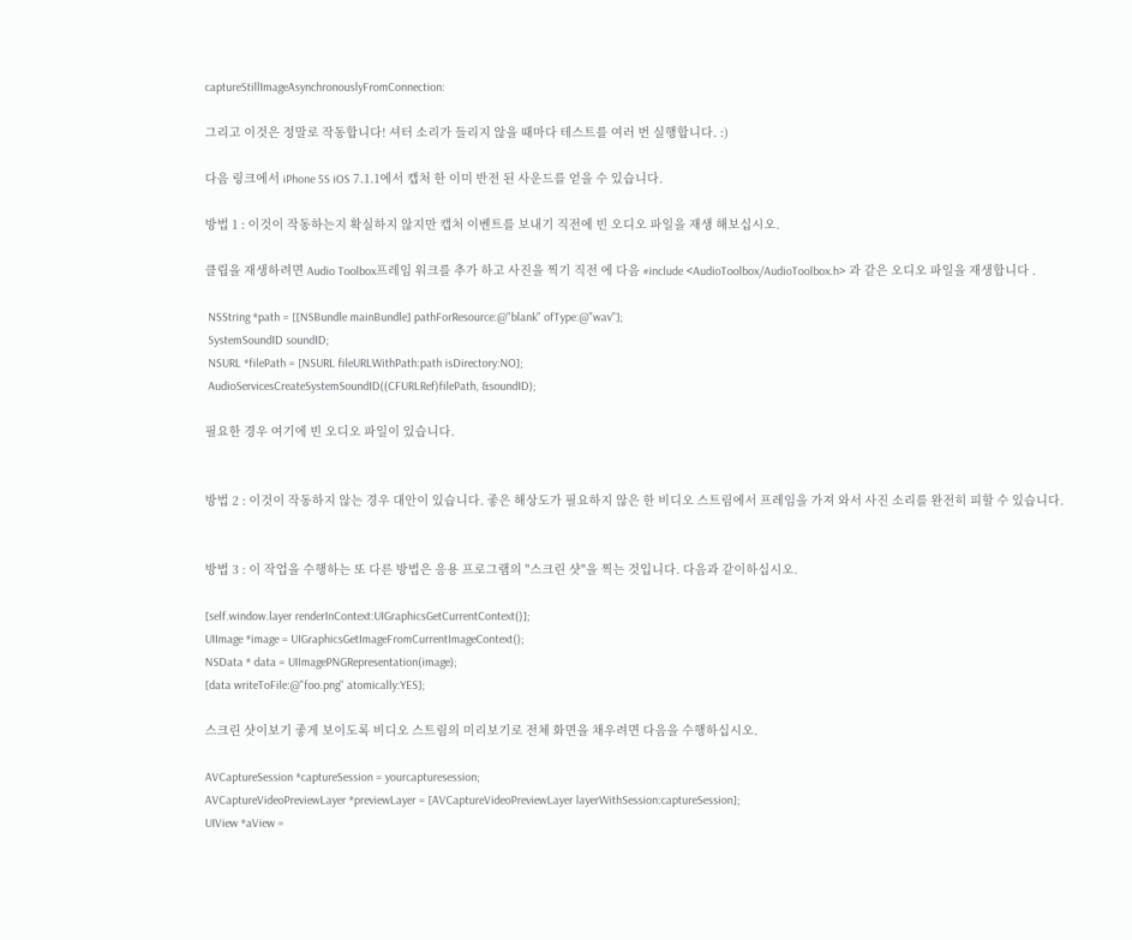captureStillImageAsynchronouslyFromConnection:

그리고 이것은 정말로 작동합니다! 셔터 소리가 들리지 않을 때마다 테스트를 여러 번 실행합니다. :)

다음 링크에서 iPhone 5S iOS 7.1.1에서 캡처 한 이미 반전 된 사운드를 얻을 수 있습니다.

방법 1 : 이것이 작동하는지 확실하지 않지만 캡처 이벤트를 보내기 직전에 빈 오디오 파일을 재생 해보십시오.

클립을 재생하려면 Audio Toolbox프레임 워크를 추가 하고 사진을 찍기 직전 에 다음 #include <AudioToolbox/AudioToolbox.h> 과 같은 오디오 파일을 재생합니다 .

 NSString *path = [[NSBundle mainBundle] pathForResource:@"blank" ofType:@"wav"];
 SystemSoundID soundID;
 NSURL *filePath = [NSURL fileURLWithPath:path isDirectory:NO];
 AudioServicesCreateSystemSoundID((CFURLRef)filePath, &soundID);

필요한 경우 여기에 빈 오디오 파일이 있습니다.


방법 2 : 이것이 작동하지 않는 경우 대안이 있습니다. 좋은 해상도가 필요하지 않은 한 비디오 스트림에서 프레임을 가져 와서 사진 소리를 완전히 피할 수 있습니다.


방법 3 : 이 작업을 수행하는 또 다른 방법은 응용 프로그램의 "스크린 샷"을 찍는 것입니다. 다음과 같이하십시오.

[self.window.layer renderInContext:UIGraphicsGetCurrentContext()];
UIImage *image = UIGraphicsGetImageFromCurrentImageContext();
NSData * data = UIImagePNGRepresentation(image);
[data writeToFile:@"foo.png" atomically:YES];

스크린 샷이보기 좋게 보이도록 비디오 스트림의 미리보기로 전체 화면을 채우려면 다음을 수행하십시오.

AVCaptureSession *captureSession = yourcapturesession;
AVCaptureVideoPreviewLayer *previewLayer = [AVCaptureVideoPreviewLayer layerWithSession:captureSession];
UIView *aView =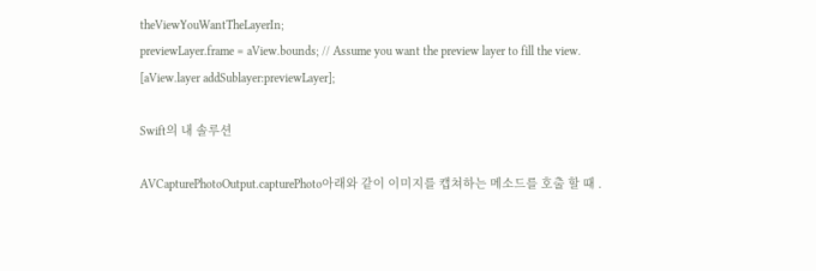theViewYouWantTheLayerIn;
previewLayer.frame = aView.bounds; // Assume you want the preview layer to fill the view.
[aView.layer addSublayer:previewLayer];

Swift의 내 솔루션

AVCapturePhotoOutput.capturePhoto아래와 같이 이미지를 캡쳐하는 메소드를 호출 할 때 .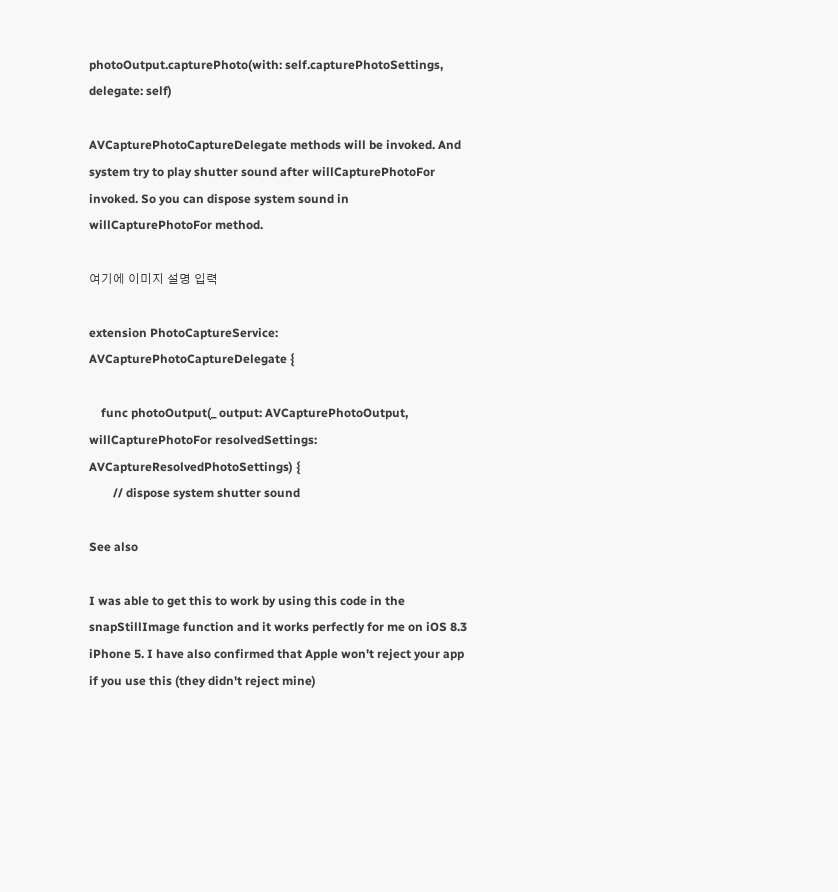photoOutput.capturePhoto(with: self.capturePhotoSettings, delegate: self)

AVCapturePhotoCaptureDelegate methods will be invoked. And system try to play shutter sound after willCapturePhotoFor invoked. So you can dispose system sound in willCapturePhotoFor method.

여기에 이미지 설명 입력

extension PhotoCaptureService: AVCapturePhotoCaptureDelegate {

    func photoOutput(_ output: AVCapturePhotoOutput, willCapturePhotoFor resolvedSettings: AVCaptureResolvedPhotoSettings) {
        // dispose system shutter sound

See also

I was able to get this to work by using this code in the snapStillImage function and it works perfectly for me on iOS 8.3 iPhone 5. I have also confirmed that Apple won't reject your app if you use this (they didn't reject mine)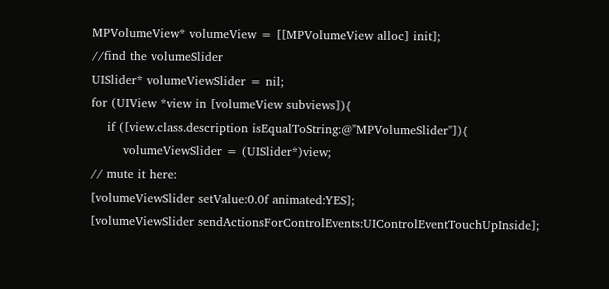MPVolumeView* volumeView = [[MPVolumeView alloc] init];
//find the volumeSlider
UISlider* volumeViewSlider = nil;
for (UIView *view in [volumeView subviews]){
    if ([view.class.description isEqualToString:@"MPVolumeSlider"]){
        volumeViewSlider = (UISlider*)view;
// mute it here:
[volumeViewSlider setValue:0.0f animated:YES];
[volumeViewSlider sendActionsForControlEvents:UIControlEventTouchUpInside];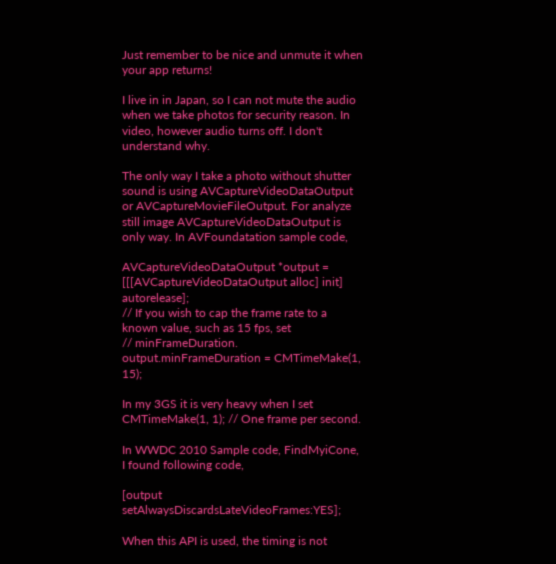Just remember to be nice and unmute it when your app returns!

I live in in Japan, so I can not mute the audio when we take photos for security reason. In video, however audio turns off. I don't understand why.

The only way I take a photo without shutter sound is using AVCaptureVideoDataOutput or AVCaptureMovieFileOutput. For analyze still image AVCaptureVideoDataOutput is only way. In AVFoundatation sample code,

AVCaptureVideoDataOutput *output = [[[AVCaptureVideoDataOutput alloc] init] autorelease];
// If you wish to cap the frame rate to a known value, such as 15 fps, set
// minFrameDuration.
output.minFrameDuration = CMTimeMake(1, 15);

In my 3GS it is very heavy when I set CMTimeMake(1, 1); // One frame per second.

In WWDC 2010 Sample code, FindMyiCone, I found following code,

[output setAlwaysDiscardsLateVideoFrames:YES];

When this API is used, the timing is not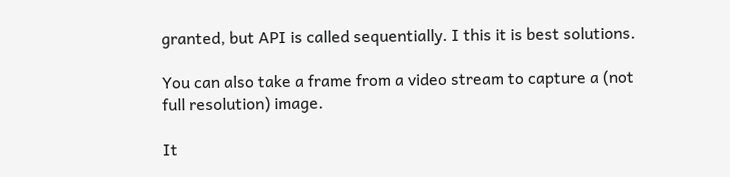granted, but API is called sequentially. I this it is best solutions.

You can also take a frame from a video stream to capture a (not full resolution) image.

It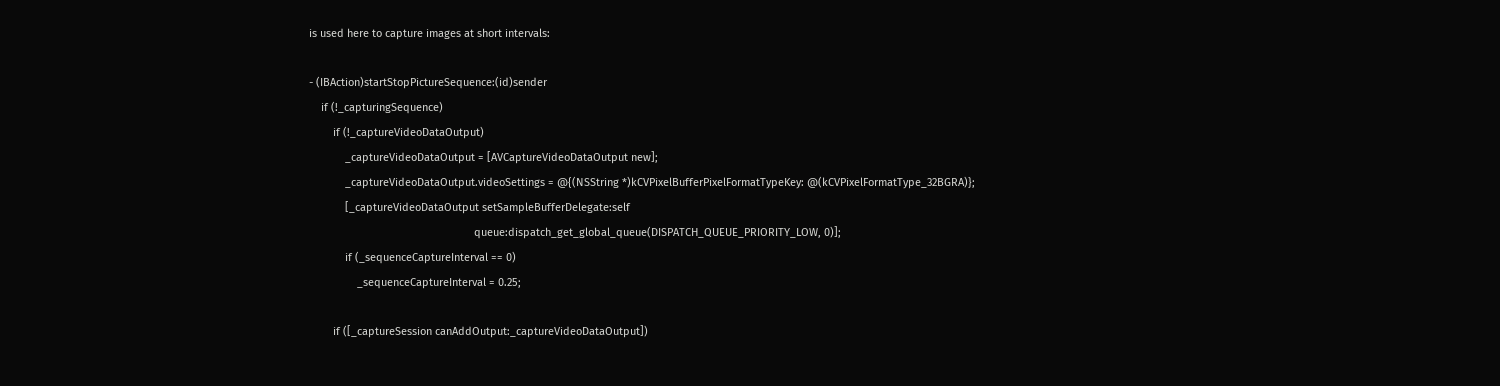is used here to capture images at short intervals:

- (IBAction)startStopPictureSequence:(id)sender
    if (!_capturingSequence)
        if (!_captureVideoDataOutput)
            _captureVideoDataOutput = [AVCaptureVideoDataOutput new];
            _captureVideoDataOutput.videoSettings = @{(NSString *)kCVPixelBufferPixelFormatTypeKey: @(kCVPixelFormatType_32BGRA)};
            [_captureVideoDataOutput setSampleBufferDelegate:self
                                                       queue:dispatch_get_global_queue(DISPATCH_QUEUE_PRIORITY_LOW, 0)];
            if (_sequenceCaptureInterval == 0)
                _sequenceCaptureInterval = 0.25;

        if ([_captureSession canAddOutput:_captureVideoDataOutput])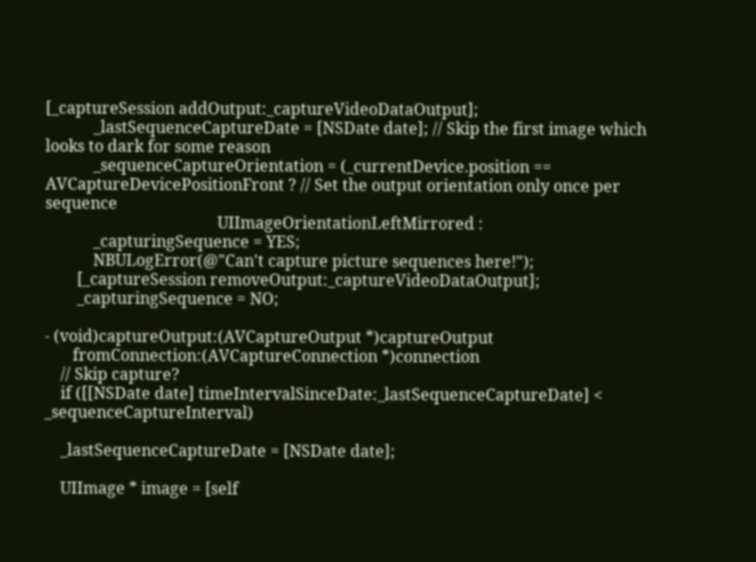[_captureSession addOutput:_captureVideoDataOutput];
            _lastSequenceCaptureDate = [NSDate date]; // Skip the first image which looks to dark for some reason
            _sequenceCaptureOrientation = (_currentDevice.position == AVCaptureDevicePositionFront ? // Set the output orientation only once per sequence
                                           UIImageOrientationLeftMirrored :
            _capturingSequence = YES;
            NBULogError(@"Can't capture picture sequences here!");
        [_captureSession removeOutput:_captureVideoDataOutput];
        _capturingSequence = NO;

- (void)captureOutput:(AVCaptureOutput *)captureOutput
       fromConnection:(AVCaptureConnection *)connection
    // Skip capture?
    if ([[NSDate date] timeIntervalSinceDate:_lastSequenceCaptureDate] < _sequenceCaptureInterval)

    _lastSequenceCaptureDate = [NSDate date];

    UIImage * image = [self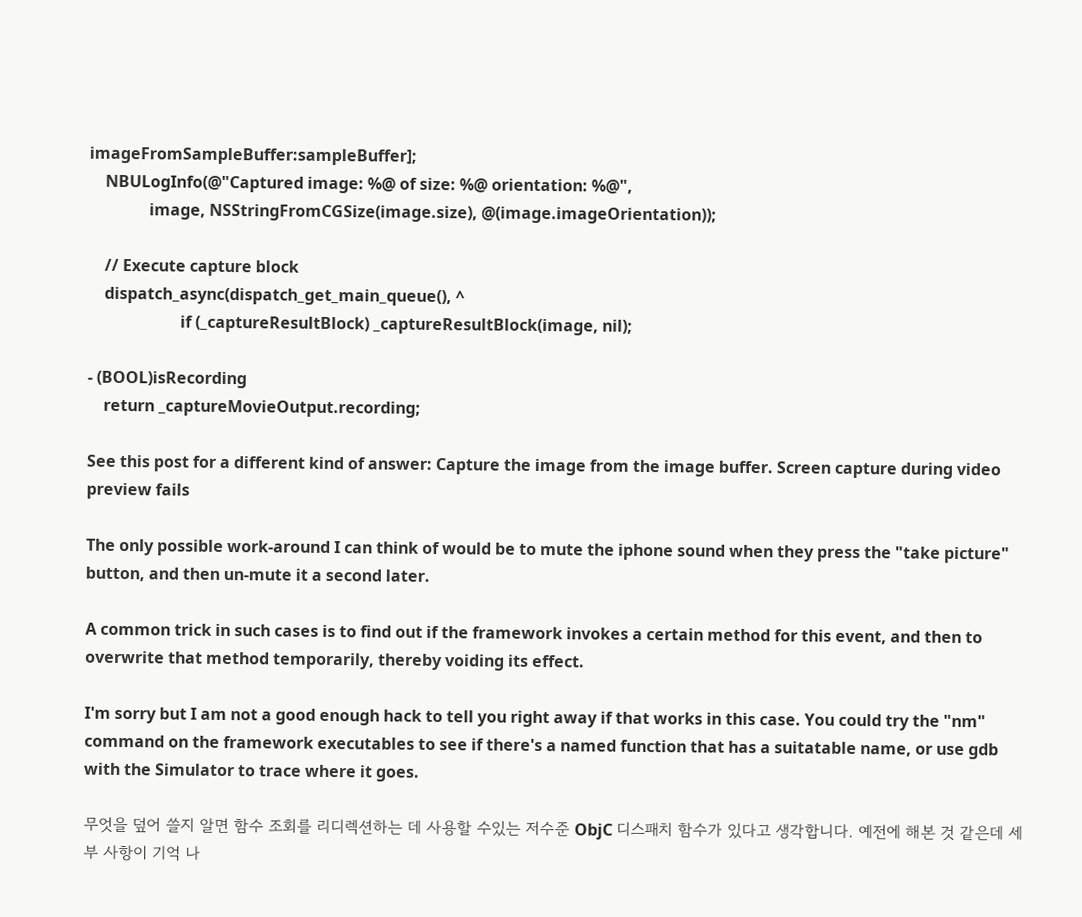imageFromSampleBuffer:sampleBuffer];
    NBULogInfo(@"Captured image: %@ of size: %@ orientation: %@",
               image, NSStringFromCGSize(image.size), @(image.imageOrientation));

    // Execute capture block
    dispatch_async(dispatch_get_main_queue(), ^
                       if (_captureResultBlock) _captureResultBlock(image, nil);

- (BOOL)isRecording
    return _captureMovieOutput.recording;

See this post for a different kind of answer: Capture the image from the image buffer. Screen capture during video preview fails

The only possible work-around I can think of would be to mute the iphone sound when they press the "take picture" button, and then un-mute it a second later.

A common trick in such cases is to find out if the framework invokes a certain method for this event, and then to overwrite that method temporarily, thereby voiding its effect.

I'm sorry but I am not a good enough hack to tell you right away if that works in this case. You could try the "nm" command on the framework executables to see if there's a named function that has a suitatable name, or use gdb with the Simulator to trace where it goes.

무엇을 덮어 쓸지 알면 함수 조회를 리디렉션하는 데 사용할 수있는 저수준 ObjC 디스패치 함수가 있다고 생각합니다. 예전에 해본 것 같은데 세부 사항이 기억 나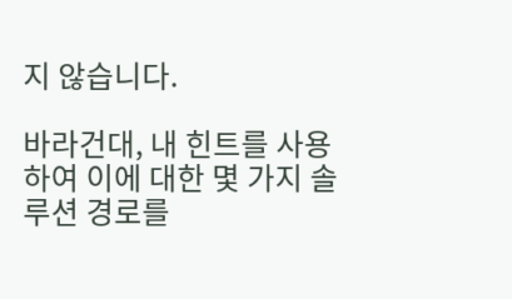지 않습니다.

바라건대, 내 힌트를 사용하여 이에 대한 몇 가지 솔루션 경로를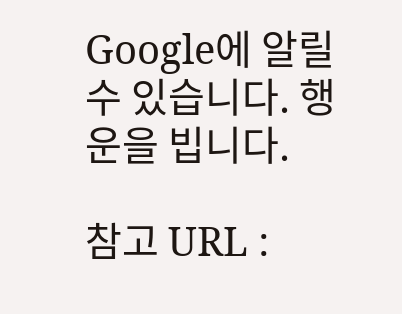Google에 알릴 수 있습니다. 행운을 빕니다.

참고 URL :